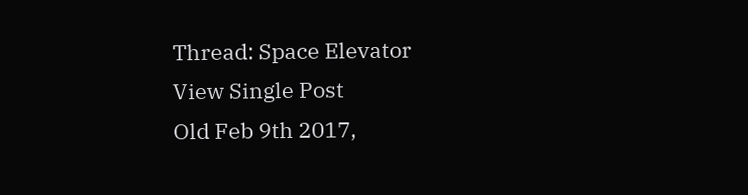Thread: Space Elevator
View Single Post
Old Feb 9th 2017,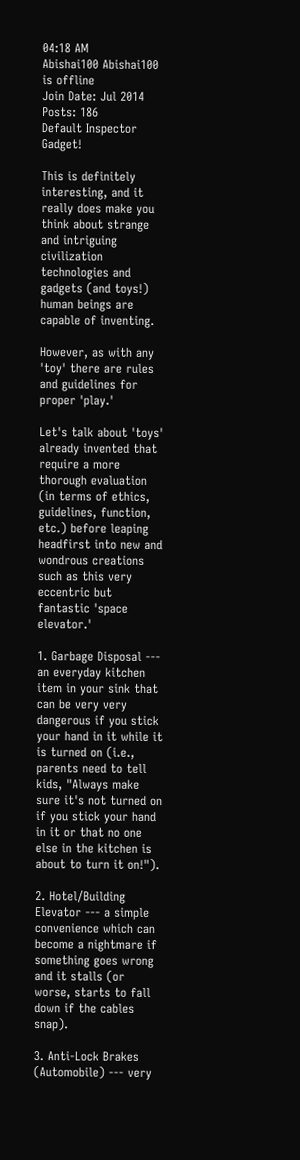04:18 AM
Abishai100 Abishai100 is offline
Join Date: Jul 2014
Posts: 186
Default Inspector Gadget!

This is definitely interesting, and it really does make you think about strange and intriguing civilization technologies and gadgets (and toys!) human beings are capable of inventing.

However, as with any 'toy' there are rules and guidelines for proper 'play.'

Let's talk about 'toys' already invented that require a more thorough evaluation (in terms of ethics, guidelines, function, etc.) before leaping headfirst into new and wondrous creations such as this very eccentric but fantastic 'space elevator.'

1. Garbage Disposal --- an everyday kitchen item in your sink that can be very very dangerous if you stick your hand in it while it is turned on (i.e., parents need to tell kids, "Always make sure it's not turned on if you stick your hand in it or that no one else in the kitchen is about to turn it on!").

2. Hotel/Building Elevator --- a simple convenience which can become a nightmare if something goes wrong and it stalls (or worse, starts to fall down if the cables snap).

3. Anti-Lock Brakes (Automobile) --- very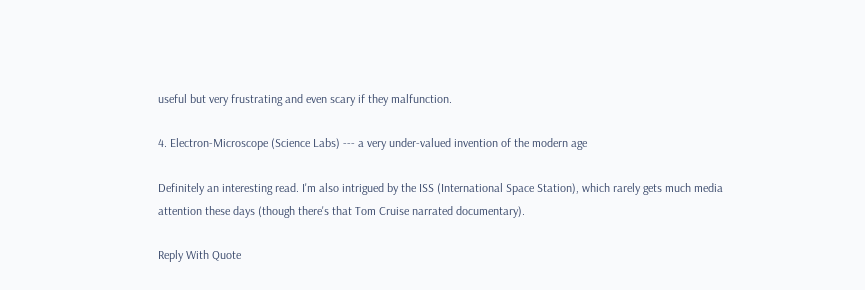useful but very frustrating and even scary if they malfunction.

4. Electron-Microscope (Science Labs) --- a very under-valued invention of the modern age

Definitely an interesting read. I'm also intrigued by the ISS (International Space Station), which rarely gets much media attention these days (though there's that Tom Cruise narrated documentary).

Reply With Quote